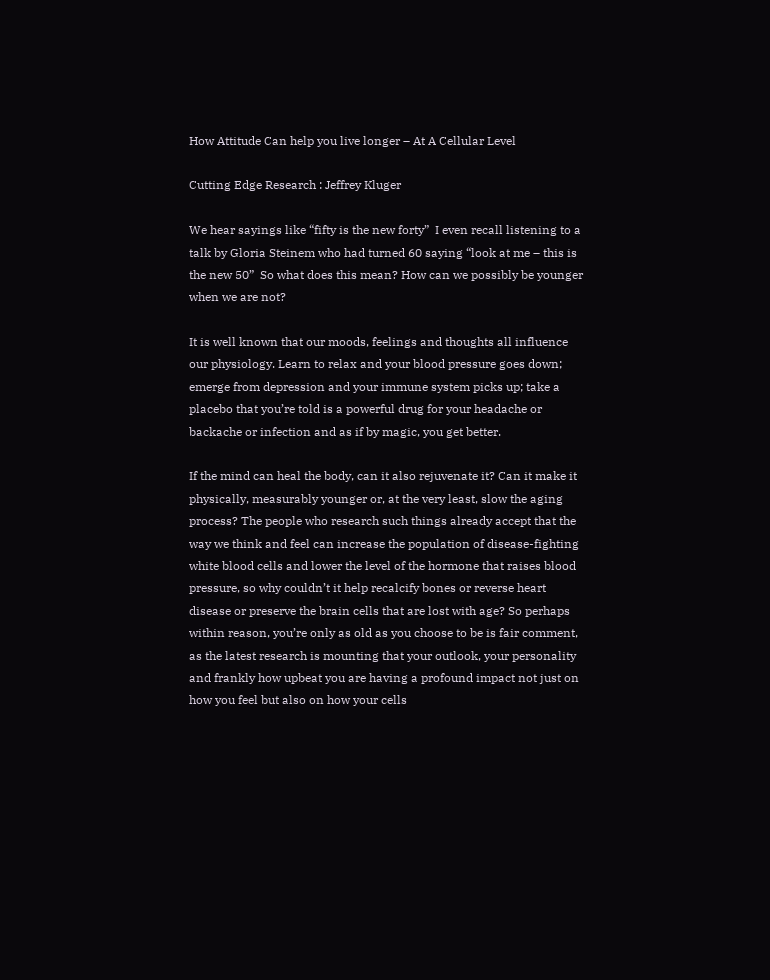How Attitude Can help you live longer – At A Cellular Level

Cutting Edge Research : Jeffrey Kluger

We hear sayings like “fifty is the new forty”  I even recall listening to a talk by Gloria Steinem who had turned 60 saying “look at me – this is the new 50”  So what does this mean? How can we possibly be younger when we are not?

It is well known that our moods, feelings and thoughts all influence our physiology. Learn to relax and your blood pressure goes down; emerge from depression and your immune system picks up; take a placebo that you’re told is a powerful drug for your headache or backache or infection and as if by magic, you get better.

If the mind can heal the body, can it also rejuvenate it? Can it make it physically, measurably younger or, at the very least, slow the aging process? The people who research such things already accept that the way we think and feel can increase the population of disease-fighting white blood cells and lower the level of the hormone that raises blood pressure, so why couldn’t it help recalcify bones or reverse heart disease or preserve the brain cells that are lost with age? So perhaps within reason, you’re only as old as you choose to be is fair comment, as the latest research is mounting that your outlook, your personality and frankly how upbeat you are having a profound impact not just on how you feel but also on how your cells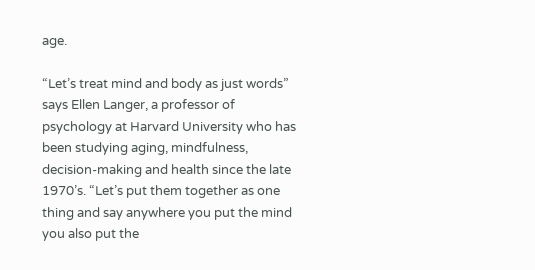age.

“Let’s treat mind and body as just words” says Ellen Langer, a professor of psychology at Harvard University who has been studying aging, mindfulness, decision-making and health since the late 1970’s. “Let’s put them together as one thing and say anywhere you put the mind you also put the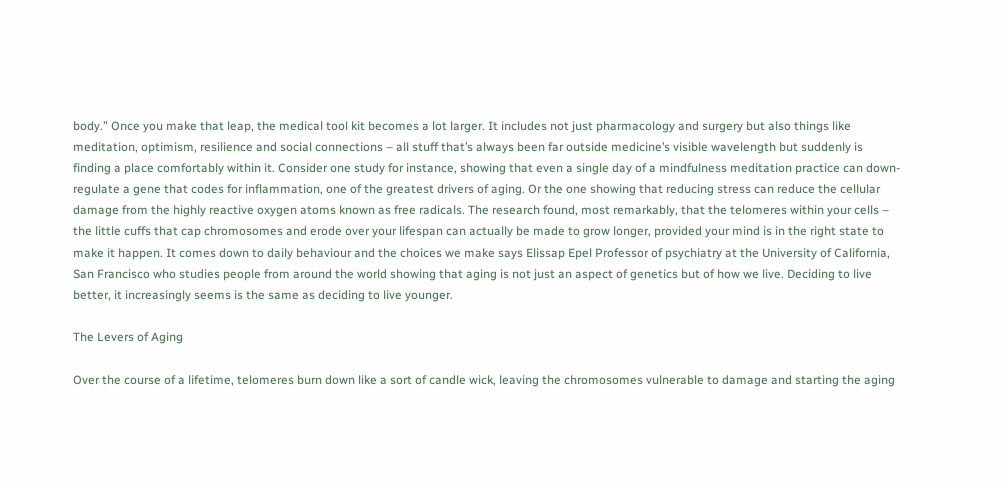body.” Once you make that leap, the medical tool kit becomes a lot larger. It includes not just pharmacology and surgery but also things like meditation, optimism, resilience and social connections – all stuff that’s always been far outside medicine’s visible wavelength but suddenly is finding a place comfortably within it. Consider one study for instance, showing that even a single day of a mindfulness meditation practice can down-regulate a gene that codes for inflammation, one of the greatest drivers of aging. Or the one showing that reducing stress can reduce the cellular damage from the highly reactive oxygen atoms known as free radicals. The research found, most remarkably, that the telomeres within your cells – the little cuffs that cap chromosomes and erode over your lifespan can actually be made to grow longer, provided your mind is in the right state to make it happen. It comes down to daily behaviour and the choices we make says Elissap Epel Professor of psychiatry at the University of California, San Francisco who studies people from around the world showing that aging is not just an aspect of genetics but of how we live. Deciding to live better, it increasingly seems is the same as deciding to live younger.

The Levers of Aging

Over the course of a lifetime, telomeres burn down like a sort of candle wick, leaving the chromosomes vulnerable to damage and starting the aging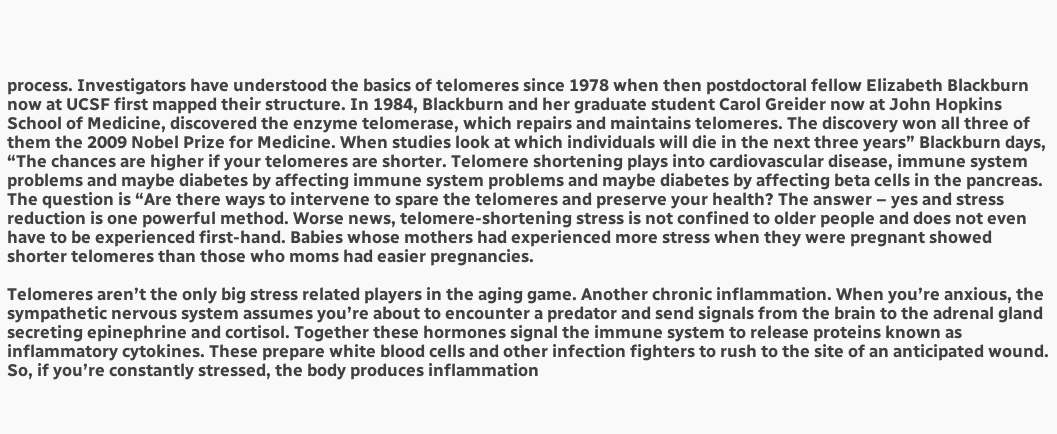process. Investigators have understood the basics of telomeres since 1978 when then postdoctoral fellow Elizabeth Blackburn now at UCSF first mapped their structure. In 1984, Blackburn and her graduate student Carol Greider now at John Hopkins School of Medicine, discovered the enzyme telomerase, which repairs and maintains telomeres. The discovery won all three of them the 2009 Nobel Prize for Medicine. When studies look at which individuals will die in the next three years” Blackburn days, “The chances are higher if your telomeres are shorter. Telomere shortening plays into cardiovascular disease, immune system problems and maybe diabetes by affecting immune system problems and maybe diabetes by affecting beta cells in the pancreas. The question is “Are there ways to intervene to spare the telomeres and preserve your health? The answer – yes and stress reduction is one powerful method. Worse news, telomere-shortening stress is not confined to older people and does not even have to be experienced first-hand. Babies whose mothers had experienced more stress when they were pregnant showed shorter telomeres than those who moms had easier pregnancies.

Telomeres aren’t the only big stress related players in the aging game. Another chronic inflammation. When you’re anxious, the sympathetic nervous system assumes you’re about to encounter a predator and send signals from the brain to the adrenal gland secreting epinephrine and cortisol. Together these hormones signal the immune system to release proteins known as inflammatory cytokines. These prepare white blood cells and other infection fighters to rush to the site of an anticipated wound. So, if you’re constantly stressed, the body produces inflammation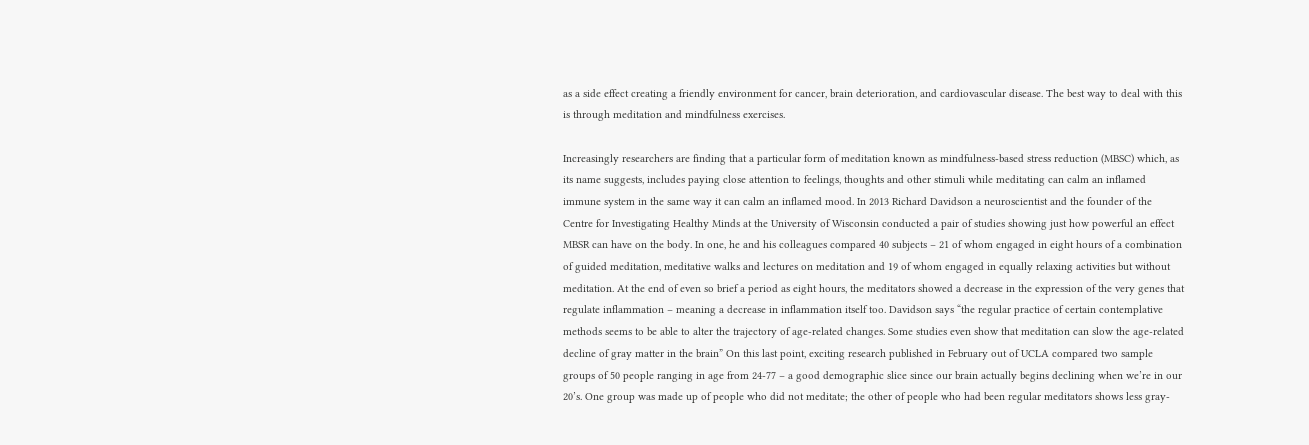as a side effect creating a friendly environment for cancer, brain deterioration, and cardiovascular disease. The best way to deal with this is through meditation and mindfulness exercises.

Increasingly researchers are finding that a particular form of meditation known as mindfulness-based stress reduction (MBSC) which, as its name suggests, includes paying close attention to feelings, thoughts and other stimuli while meditating can calm an inflamed immune system in the same way it can calm an inflamed mood. In 2013 Richard Davidson a neuroscientist and the founder of the Centre for Investigating Healthy Minds at the University of Wisconsin conducted a pair of studies showing just how powerful an effect MBSR can have on the body. In one, he and his colleagues compared 40 subjects – 21 of whom engaged in eight hours of a combination of guided meditation, meditative walks and lectures on meditation and 19 of whom engaged in equally relaxing activities but without meditation. At the end of even so brief a period as eight hours, the meditators showed a decrease in the expression of the very genes that regulate inflammation – meaning a decrease in inflammation itself too. Davidson says “the regular practice of certain contemplative methods seems to be able to alter the trajectory of age-related changes. Some studies even show that meditation can slow the age-related decline of gray matter in the brain” On this last point, exciting research published in February out of UCLA compared two sample groups of 50 people ranging in age from 24-77 – a good demographic slice since our brain actually begins declining when we’re in our 20’s. One group was made up of people who did not meditate; the other of people who had been regular meditators shows less gray-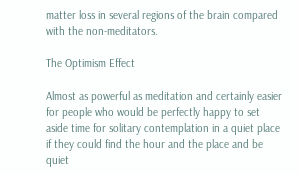matter loss in several regions of the brain compared with the non-meditators.

The Optimism Effect

Almost as powerful as meditation and certainly easier for people who would be perfectly happy to set aside time for solitary contemplation in a quiet place if they could find the hour and the place and be quiet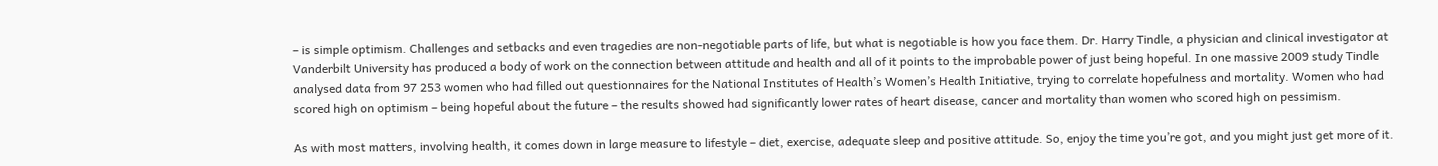– is simple optimism. Challenges and setbacks and even tragedies are non-negotiable parts of life, but what is negotiable is how you face them. Dr. Harry Tindle, a physician and clinical investigator at Vanderbilt University has produced a body of work on the connection between attitude and health and all of it points to the improbable power of just being hopeful. In one massive 2009 study Tindle analysed data from 97 253 women who had filled out questionnaires for the National Institutes of Health’s Women’s Health Initiative, trying to correlate hopefulness and mortality. Women who had scored high on optimism – being hopeful about the future – the results showed had significantly lower rates of heart disease, cancer and mortality than women who scored high on pessimism.

As with most matters, involving health, it comes down in large measure to lifestyle – diet, exercise, adequate sleep and positive attitude. So, enjoy the time you’re got, and you might just get more of it.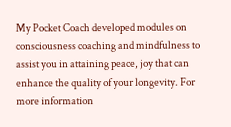My Pocket Coach developed modules on consciousness coaching and mindfulness to assist you in attaining peace, joy that can enhance the quality of your longevity. For more information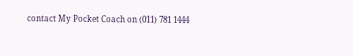contact My Pocket Coach on (011) 781 1444